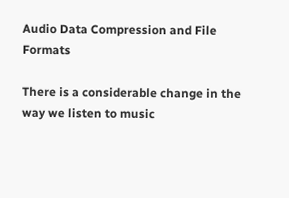Audio Data Compression and File Formats

There is a considerable change in the way we listen to music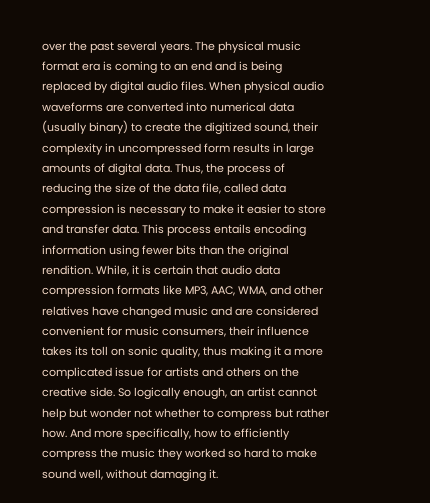over the past several years. The physical music format era is coming to an end and is being replaced by digital audio files. When physical audio waveforms are converted into numerical data (usually binary) to create the digitized sound, their complexity in uncompressed form results in large amounts of digital data. Thus, the process of reducing the size of the data file, called data compression is necessary to make it easier to store and transfer data. This process entails encoding information using fewer bits than the original rendition. While, it is certain that audio data compression formats like MP3, AAC, WMA, and other relatives have changed music and are considered convenient for music consumers, their influence takes its toll on sonic quality, thus making it a more complicated issue for artists and others on the creative side. So logically enough, an artist cannot help but wonder not whether to compress but rather how. And more specifically, how to efficiently compress the music they worked so hard to make sound well, without damaging it.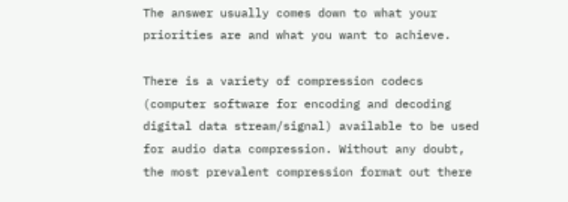The answer usually comes down to what your priorities are and what you want to achieve.

There is a variety of compression codecs (computer software for encoding and decoding digital data stream/signal) available to be used for audio data compression. Without any doubt, the most prevalent compression format out there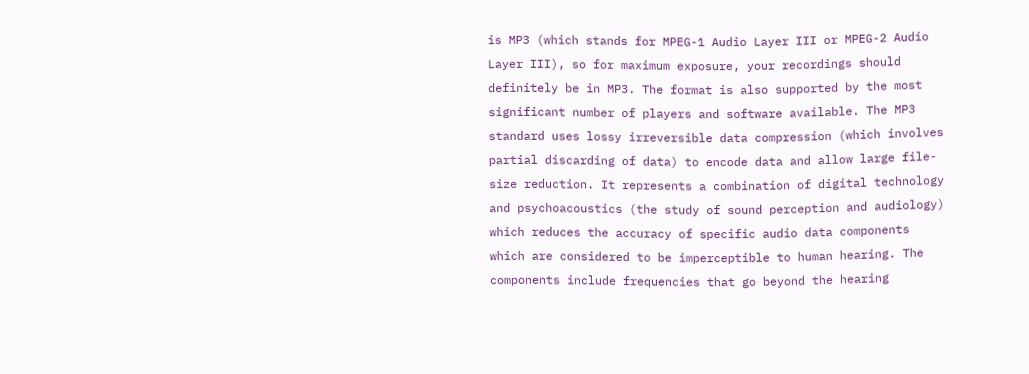is MP3 (which stands for MPEG-1 Audio Layer III or MPEG-2 Audio Layer III), so for maximum exposure, your recordings should definitely be in MP3. The format is also supported by the most significant number of players and software available. The MP3 standard uses lossy irreversible data compression (which involves partial discarding of data) to encode data and allow large file-size reduction. It represents a combination of digital technology and psychoacoustics (the study of sound perception and audiology) which reduces the accuracy of specific audio data components which are considered to be imperceptible to human hearing. The components include frequencies that go beyond the hearing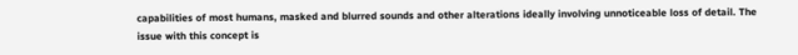capabilities of most humans, masked and blurred sounds and other alterations ideally involving unnoticeable loss of detail. The issue with this concept is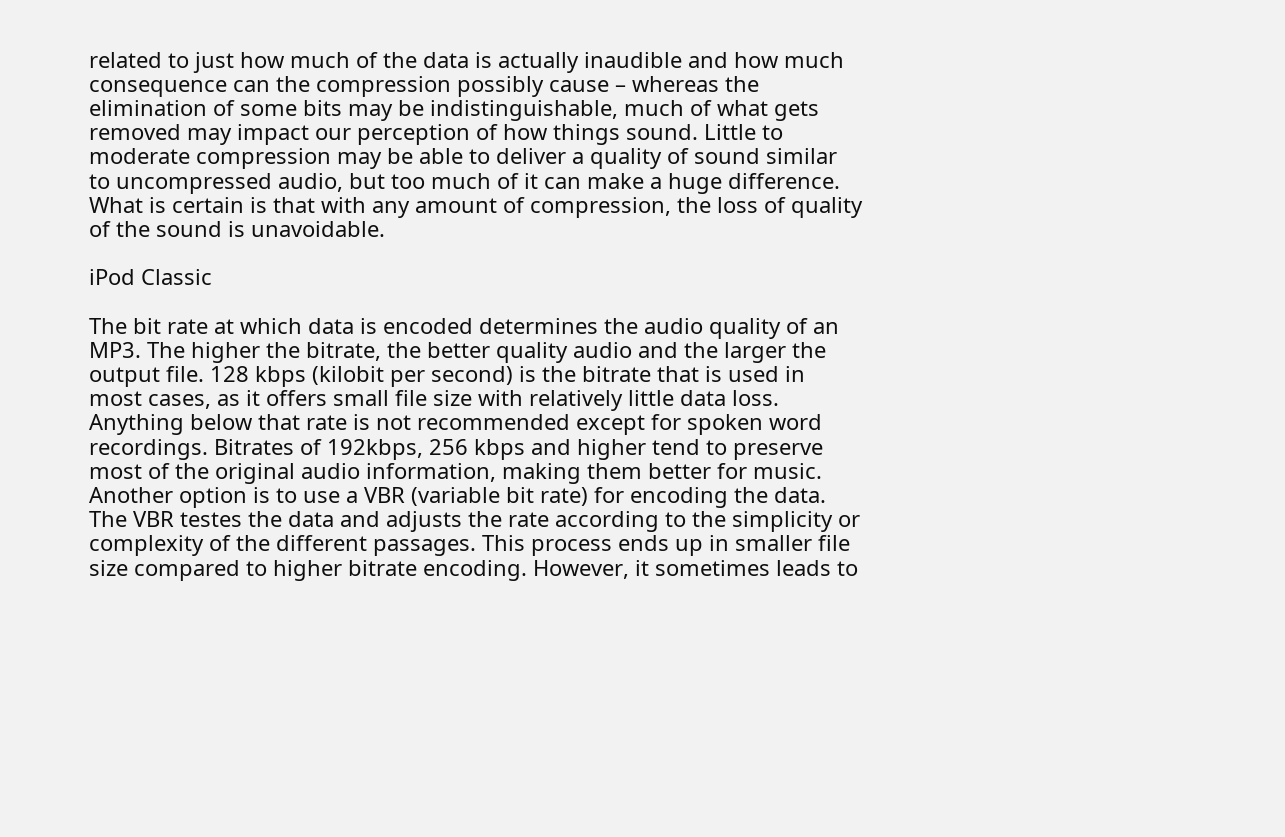related to just how much of the data is actually inaudible and how much consequence can the compression possibly cause – whereas the elimination of some bits may be indistinguishable, much of what gets removed may impact our perception of how things sound. Little to moderate compression may be able to deliver a quality of sound similar to uncompressed audio, but too much of it can make a huge difference. What is certain is that with any amount of compression, the loss of quality of the sound is unavoidable.

iPod Classic

The bit rate at which data is encoded determines the audio quality of an MP3. The higher the bitrate, the better quality audio and the larger the output file. 128 kbps (kilobit per second) is the bitrate that is used in most cases, as it offers small file size with relatively little data loss. Anything below that rate is not recommended except for spoken word recordings. Bitrates of 192kbps, 256 kbps and higher tend to preserve most of the original audio information, making them better for music. Another option is to use a VBR (variable bit rate) for encoding the data. The VBR testes the data and adjusts the rate according to the simplicity or complexity of the different passages. This process ends up in smaller file size compared to higher bitrate encoding. However, it sometimes leads to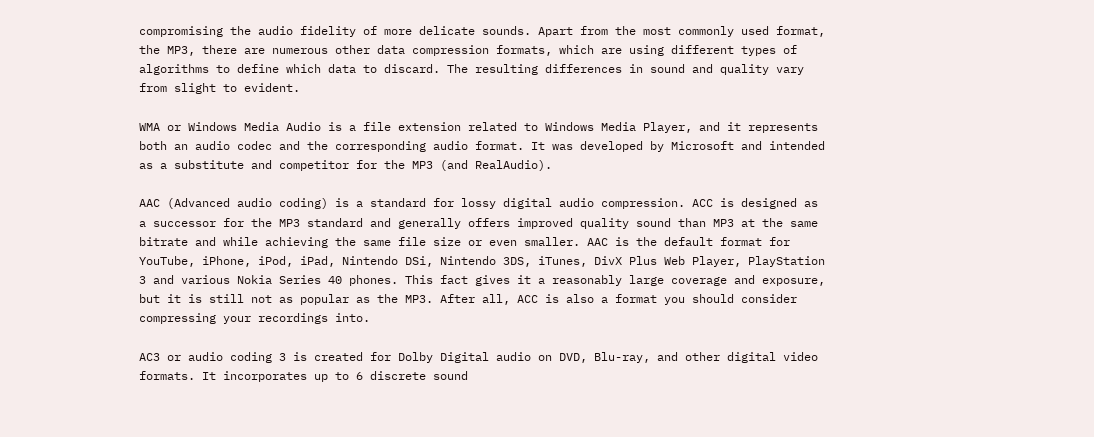compromising the audio fidelity of more delicate sounds. Apart from the most commonly used format, the MP3, there are numerous other data compression formats, which are using different types of algorithms to define which data to discard. The resulting differences in sound and quality vary from slight to evident.

WMA or Windows Media Audio is a file extension related to Windows Media Player, and it represents both an audio codec and the corresponding audio format. It was developed by Microsoft and intended as a substitute and competitor for the MP3 (and RealAudio).

AAC (Advanced audio coding) is a standard for lossy digital audio compression. ACC is designed as a successor for the MP3 standard and generally offers improved quality sound than MP3 at the same bitrate and while achieving the same file size or even smaller. AAC is the default format for YouTube, iPhone, iPod, iPad, Nintendo DSi, Nintendo 3DS, iTunes, DivX Plus Web Player, PlayStation 3 and various Nokia Series 40 phones. This fact gives it a reasonably large coverage and exposure, but it is still not as popular as the MP3. After all, ACC is also a format you should consider compressing your recordings into.

AC3 or audio coding 3 is created for Dolby Digital audio on DVD, Blu-ray, and other digital video formats. It incorporates up to 6 discrete sound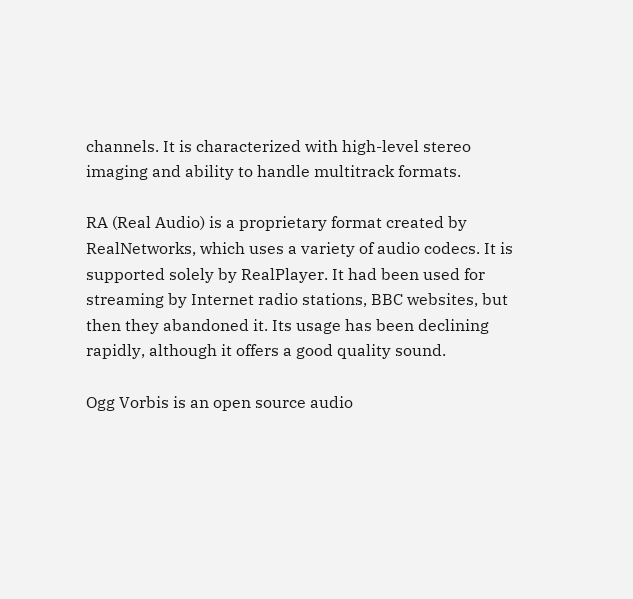channels. It is characterized with high-level stereo imaging and ability to handle multitrack formats.

RA (Real Audio) is a proprietary format created by RealNetworks, which uses a variety of audio codecs. It is supported solely by RealPlayer. It had been used for streaming by Internet radio stations, BBC websites, but then they abandoned it. Its usage has been declining rapidly, although it offers a good quality sound.

Ogg Vorbis is an open source audio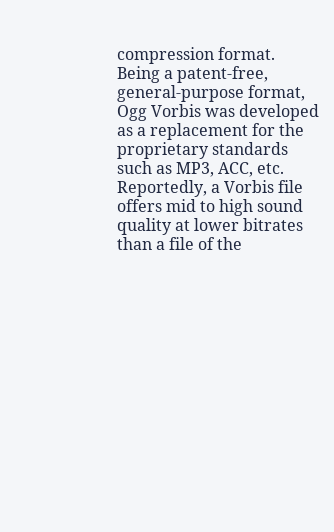compression format. Being a patent-free, general-purpose format, Ogg Vorbis was developed as a replacement for the proprietary standards such as MP3, ACC, etc. Reportedly, a Vorbis file offers mid to high sound quality at lower bitrates than a file of the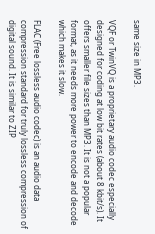same size in MP3.

VQF or TwinVQ is a proprietary audio codec especially designed for coding at low bit rates (about 8 kbit/s). It offers smaller file sizes than MP3. It is not a popular format, as it needs more power to encode and decode which makes it slow.

FLAC (Free lossless audio codec) is an audio data compression standard for truly lossless compression of digital sound. It is similar to ZIP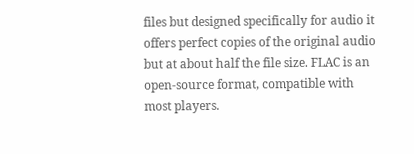files but designed specifically for audio it offers perfect copies of the original audio but at about half the file size. FLAC is an open-source format, compatible with most players.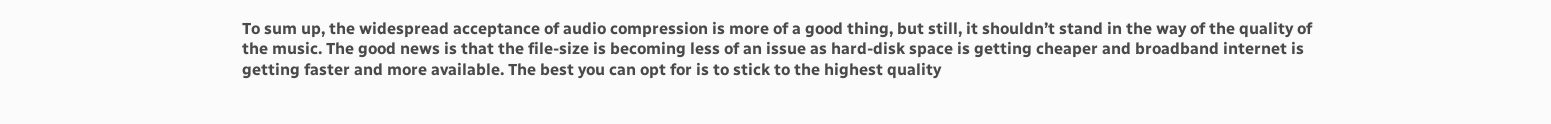To sum up, the widespread acceptance of audio compression is more of a good thing, but still, it shouldn’t stand in the way of the quality of the music. The good news is that the file-size is becoming less of an issue as hard-disk space is getting cheaper and broadband internet is getting faster and more available. The best you can opt for is to stick to the highest quality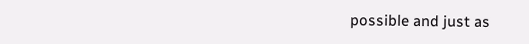possible and just as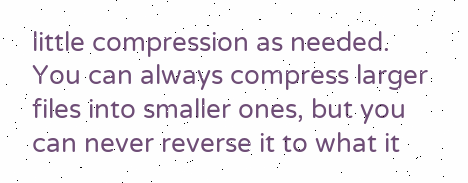little compression as needed. You can always compress larger files into smaller ones, but you can never reverse it to what it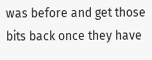was before and get those bits back once they have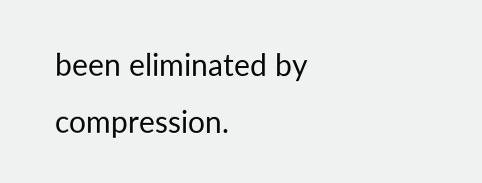been eliminated by compression.